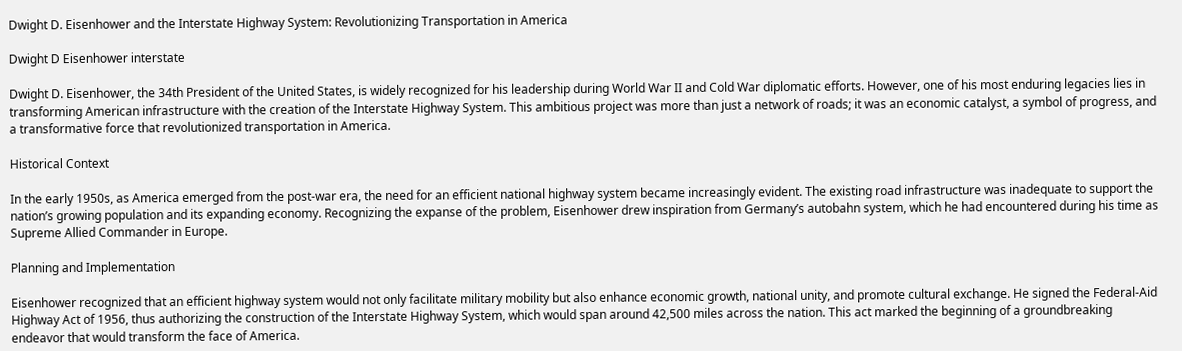Dwight D. Eisenhower and the Interstate Highway System: Revolutionizing Transportation in America

Dwight D Eisenhower interstate

Dwight D. Eisenhower, the 34th President of the United States, is widely recognized for his leadership during World War II and Cold War diplomatic efforts. However, one of his most enduring legacies lies in transforming American infrastructure with the creation of the Interstate Highway System. This ambitious project was more than just a network of roads; it was an economic catalyst, a symbol of progress, and a transformative force that revolutionized transportation in America.

Historical Context

In the early 1950s, as America emerged from the post-war era, the need for an efficient national highway system became increasingly evident. The existing road infrastructure was inadequate to support the nation’s growing population and its expanding economy. Recognizing the expanse of the problem, Eisenhower drew inspiration from Germany’s autobahn system, which he had encountered during his time as Supreme Allied Commander in Europe.

Planning and Implementation

Eisenhower recognized that an efficient highway system would not only facilitate military mobility but also enhance economic growth, national unity, and promote cultural exchange. He signed the Federal-Aid Highway Act of 1956, thus authorizing the construction of the Interstate Highway System, which would span around 42,500 miles across the nation. This act marked the beginning of a groundbreaking endeavor that would transform the face of America.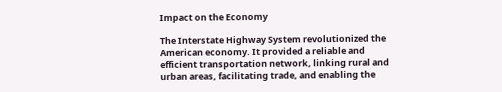Impact on the Economy

The Interstate Highway System revolutionized the American economy. It provided a reliable and efficient transportation network, linking rural and urban areas, facilitating trade, and enabling the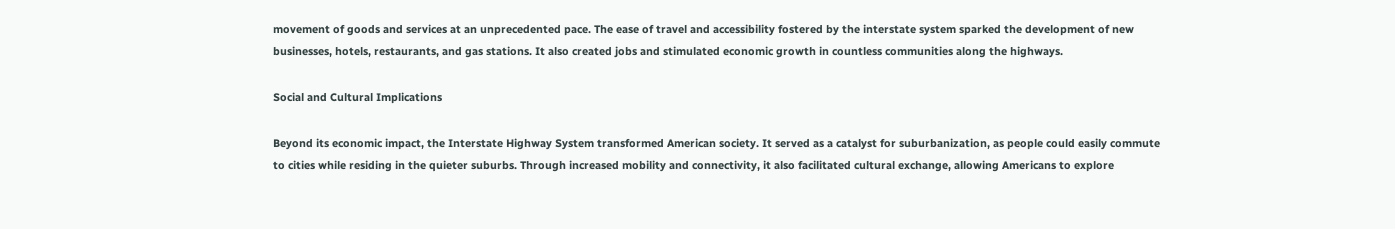movement of goods and services at an unprecedented pace. The ease of travel and accessibility fostered by the interstate system sparked the development of new businesses, hotels, restaurants, and gas stations. It also created jobs and stimulated economic growth in countless communities along the highways.

Social and Cultural Implications

Beyond its economic impact, the Interstate Highway System transformed American society. It served as a catalyst for suburbanization, as people could easily commute to cities while residing in the quieter suburbs. Through increased mobility and connectivity, it also facilitated cultural exchange, allowing Americans to explore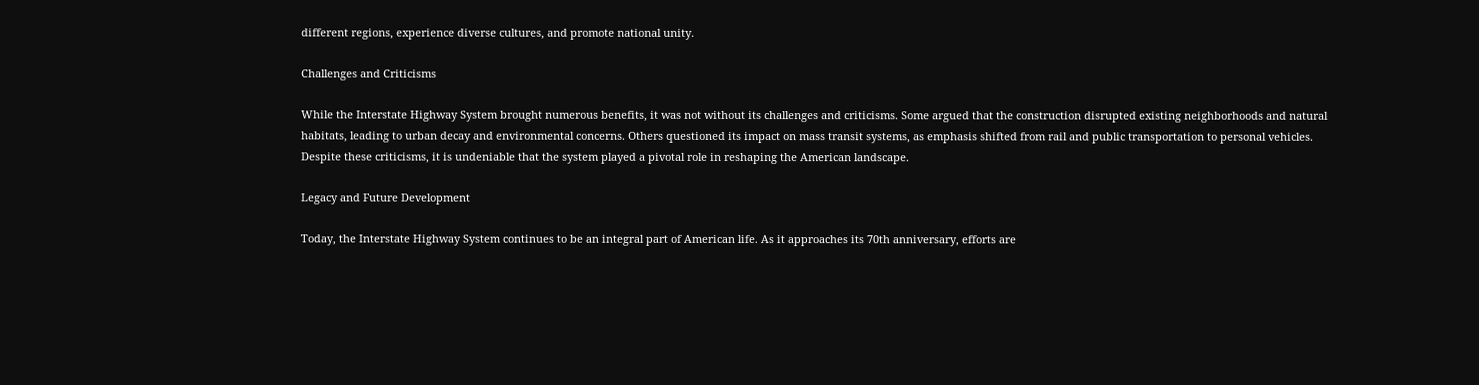different regions, experience diverse cultures, and promote national unity.

Challenges and Criticisms

While the Interstate Highway System brought numerous benefits, it was not without its challenges and criticisms. Some argued that the construction disrupted existing neighborhoods and natural habitats, leading to urban decay and environmental concerns. Others questioned its impact on mass transit systems, as emphasis shifted from rail and public transportation to personal vehicles. Despite these criticisms, it is undeniable that the system played a pivotal role in reshaping the American landscape.

Legacy and Future Development

Today, the Interstate Highway System continues to be an integral part of American life. As it approaches its 70th anniversary, efforts are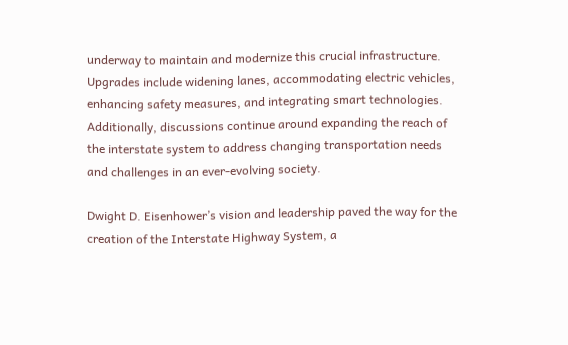underway to maintain and modernize this crucial infrastructure. Upgrades include widening lanes, accommodating electric vehicles, enhancing safety measures, and integrating smart technologies. Additionally, discussions continue around expanding the reach of the interstate system to address changing transportation needs and challenges in an ever-evolving society.

Dwight D. Eisenhower’s vision and leadership paved the way for the creation of the Interstate Highway System, a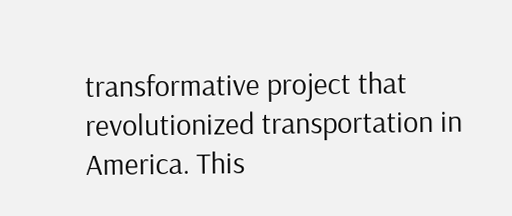transformative project that revolutionized transportation in America. This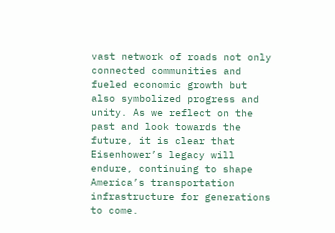vast network of roads not only connected communities and fueled economic growth but also symbolized progress and unity. As we reflect on the past and look towards the future, it is clear that Eisenhower’s legacy will endure, continuing to shape America’s transportation infrastructure for generations to come.